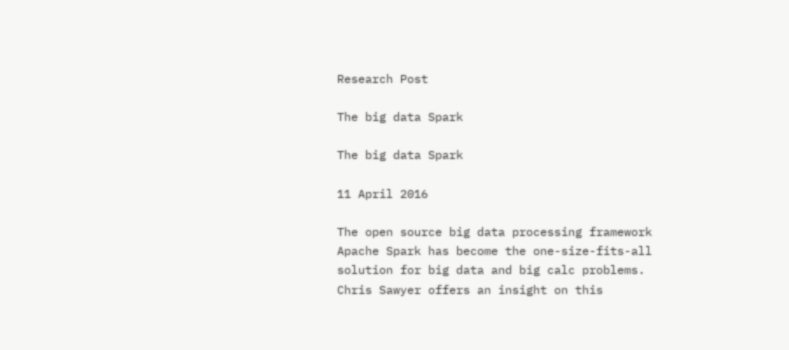Research Post

The big data Spark

The big data Spark

11 April 2016

The open source big data processing framework Apache Spark has become the one-size-fits-all solution for big data and big calc problems. Chris Sawyer offers an insight on this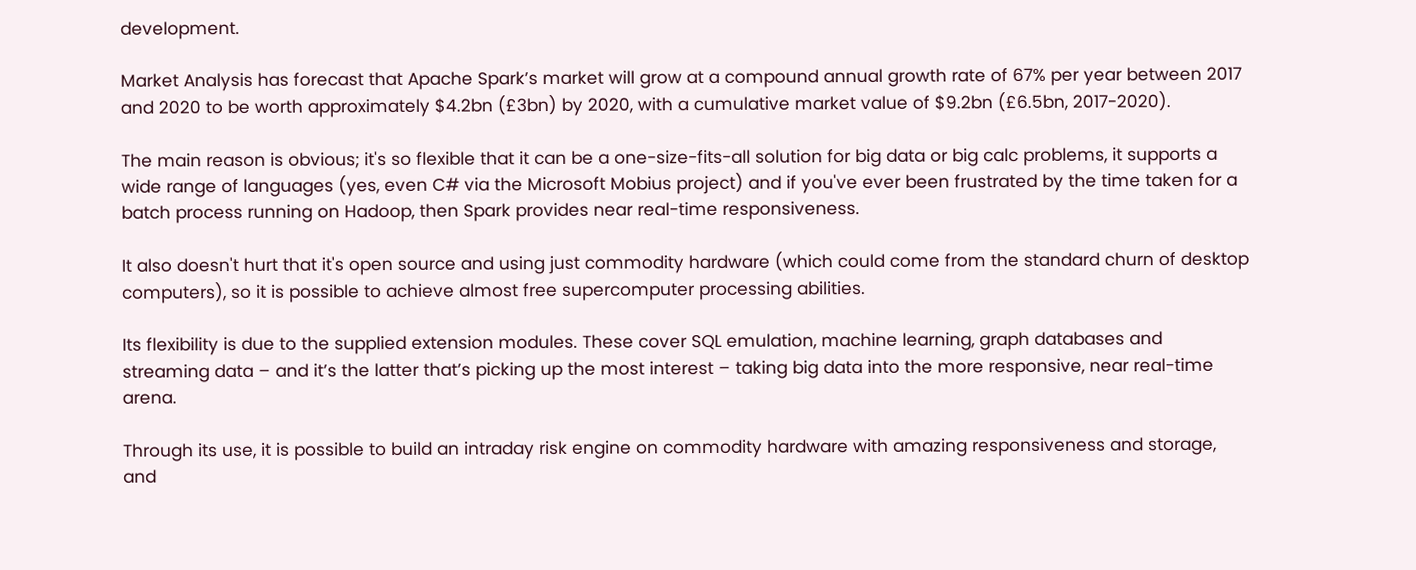development.

Market Analysis has forecast that Apache Spark’s market will grow at a compound annual growth rate of 67% per year between 2017 and 2020 to be worth approximately $4.2bn (£3bn) by 2020, with a cumulative market value of $9.2bn (£6.5bn, 2017-2020).

The main reason is obvious; it's so flexible that it can be a one-size-fits-all solution for big data or big calc problems, it supports a wide range of languages (yes, even C# via the Microsoft Mobius project) and if you've ever been frustrated by the time taken for a batch process running on Hadoop, then Spark provides near real-time responsiveness.

It also doesn't hurt that it's open source and using just commodity hardware (which could come from the standard churn of desktop computers), so it is possible to achieve almost free supercomputer processing abilities.

Its flexibility is due to the supplied extension modules. These cover SQL emulation, machine learning, graph databases and streaming data – and it’s the latter that’s picking up the most interest – taking big data into the more responsive, near real-time arena.

Through its use, it is possible to build an intraday risk engine on commodity hardware with amazing responsiveness and storage, and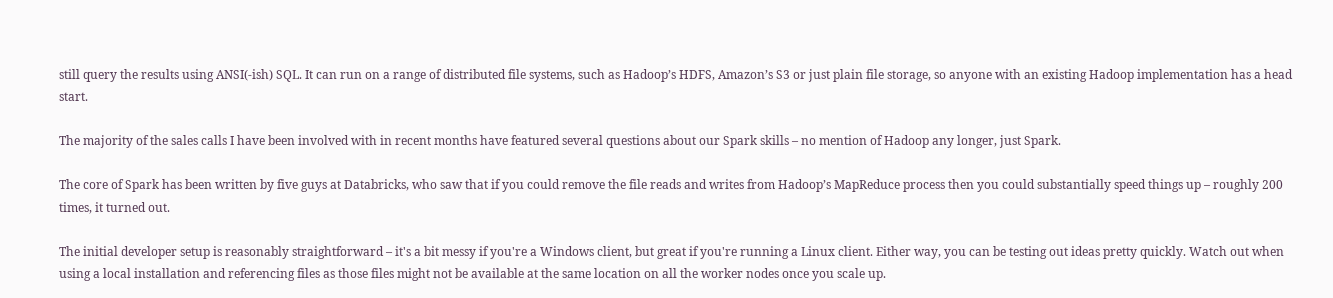still query the results using ANSI(-ish) SQL. It can run on a range of distributed file systems, such as Hadoop’s HDFS, Amazon’s S3 or just plain file storage, so anyone with an existing Hadoop implementation has a head start.

The majority of the sales calls I have been involved with in recent months have featured several questions about our Spark skills – no mention of Hadoop any longer, just Spark.

The core of Spark has been written by five guys at Databricks, who saw that if you could remove the file reads and writes from Hadoop’s MapReduce process then you could substantially speed things up – roughly 200 times, it turned out.

The initial developer setup is reasonably straightforward – it's a bit messy if you're a Windows client, but great if you're running a Linux client. Either way, you can be testing out ideas pretty quickly. Watch out when using a local installation and referencing files as those files might not be available at the same location on all the worker nodes once you scale up.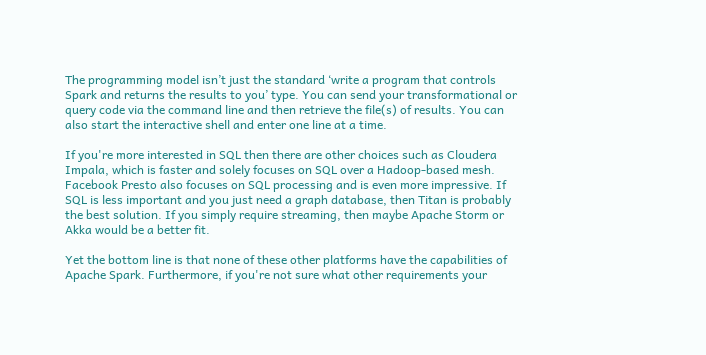The programming model isn’t just the standard ‘write a program that controls Spark and returns the results to you’ type. You can send your transformational or query code via the command line and then retrieve the file(s) of results. You can also start the interactive shell and enter one line at a time.

If you're more interested in SQL then there are other choices such as Cloudera Impala, which is faster and solely focuses on SQL over a Hadoop-based mesh. Facebook Presto also focuses on SQL processing and is even more impressive. If SQL is less important and you just need a graph database, then Titan is probably the best solution. If you simply require streaming, then maybe Apache Storm or Akka would be a better fit.

Yet the bottom line is that none of these other platforms have the capabilities of Apache Spark. Furthermore, if you're not sure what other requirements your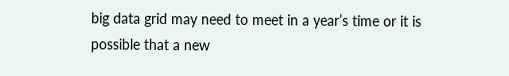big data grid may need to meet in a year’s time or it is possible that a new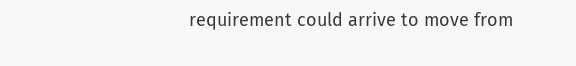requirement could arrive to move from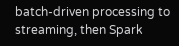batch-driven processing to streaming, then Spark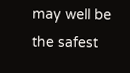may well be the safest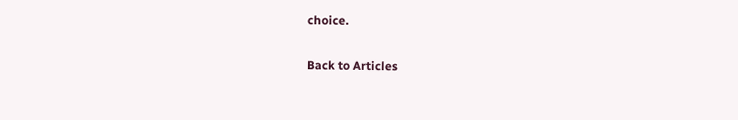choice.

Back to Articles